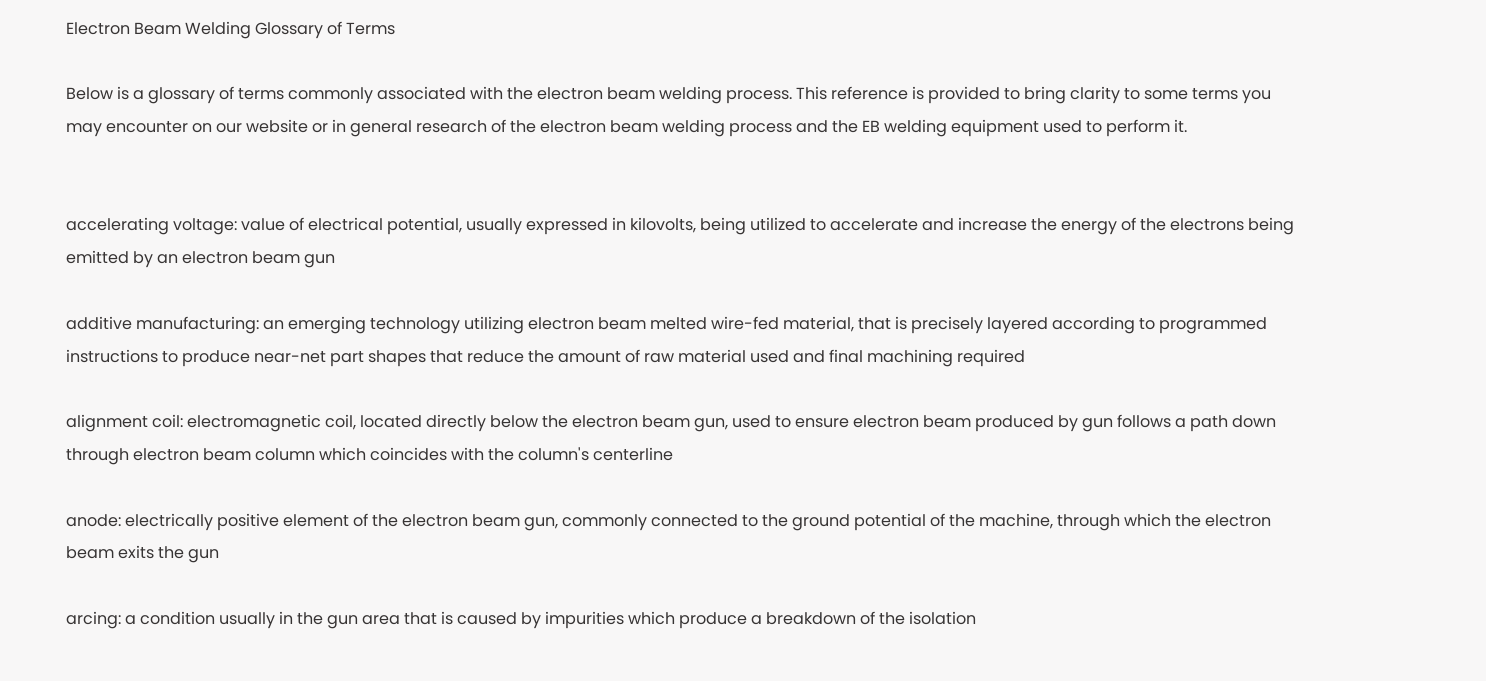Electron Beam Welding Glossary of Terms

Below is a glossary of terms commonly associated with the electron beam welding process. This reference is provided to bring clarity to some terms you may encounter on our website or in general research of the electron beam welding process and the EB welding equipment used to perform it.


accelerating voltage: value of electrical potential, usually expressed in kilovolts, being utilized to accelerate and increase the energy of the electrons being emitted by an electron beam gun

additive manufacturing: an emerging technology utilizing electron beam melted wire-fed material, that is precisely layered according to programmed instructions to produce near-net part shapes that reduce the amount of raw material used and final machining required

alignment coil: electromagnetic coil, located directly below the electron beam gun, used to ensure electron beam produced by gun follows a path down through electron beam column which coincides with the column's centerline

anode: electrically positive element of the electron beam gun, commonly connected to the ground potential of the machine, through which the electron beam exits the gun

arcing: a condition usually in the gun area that is caused by impurities which produce a breakdown of the isolation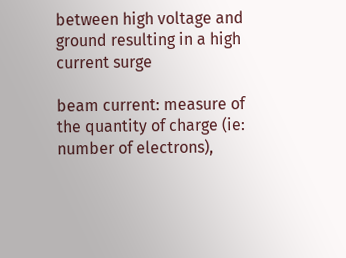between high voltage and ground resulting in a high current surge

beam current: measure of the quantity of charge (ie: number of electrons),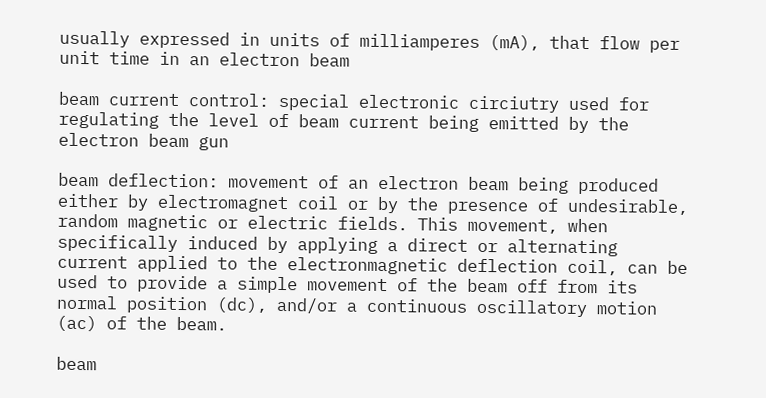usually expressed in units of milliamperes (mA), that flow per unit time in an electron beam

beam current control: special electronic circiutry used for regulating the level of beam current being emitted by the electron beam gun

beam deflection: movement of an electron beam being produced either by electromagnet coil or by the presence of undesirable, random magnetic or electric fields. This movement, when specifically induced by applying a direct or alternating current applied to the electronmagnetic deflection coil, can be used to provide a simple movement of the beam off from its normal position (dc), and/or a continuous oscillatory motion (ac) of the beam.

beam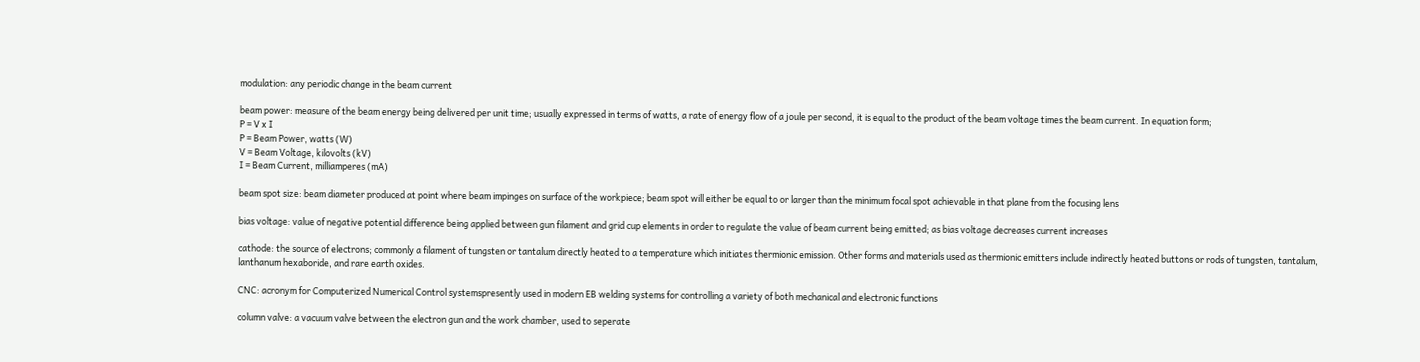modulation: any periodic change in the beam current

beam power: measure of the beam energy being delivered per unit time; usually expressed in terms of watts, a rate of energy flow of a joule per second, it is equal to the product of the beam voltage times the beam current. In equation form;
P = V x I
P = Beam Power, watts (W)
V = Beam Voltage, kilovolts (kV)
I = Beam Current, milliamperes (mA)

beam spot size: beam diameter produced at point where beam impinges on surface of the workpiece; beam spot will either be equal to or larger than the minimum focal spot achievable in that plane from the focusing lens

bias voltage: value of negative potential difference being applied between gun filament and grid cup elements in order to regulate the value of beam current being emitted; as bias voltage decreases current increases

cathode: the source of electrons; commonly a filament of tungsten or tantalum directly heated to a temperature which initiates thermionic emission. Other forms and materials used as thermionic emitters include indirectly heated buttons or rods of tungsten, tantalum, lanthanum hexaboride, and rare earth oxides.

CNC: acronym for Computerized Numerical Control systemspresently used in modern EB welding systems for controlling a variety of both mechanical and electronic functions

column valve: a vacuum valve between the electron gun and the work chamber, used to seperate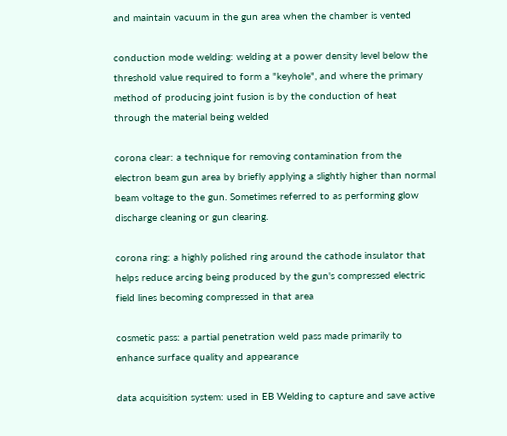and maintain vacuum in the gun area when the chamber is vented

conduction mode welding: welding at a power density level below the threshold value required to form a "keyhole", and where the primary method of producing joint fusion is by the conduction of heat through the material being welded

corona clear: a technique for removing contamination from the electron beam gun area by briefly applying a slightly higher than normal beam voltage to the gun. Sometimes referred to as performing glow discharge cleaning or gun clearing.

corona ring: a highly polished ring around the cathode insulator that helps reduce arcing being produced by the gun's compressed electric field lines becoming compressed in that area

cosmetic pass: a partial penetration weld pass made primarily to enhance surface quality and appearance

data acquisition system: used in EB Welding to capture and save active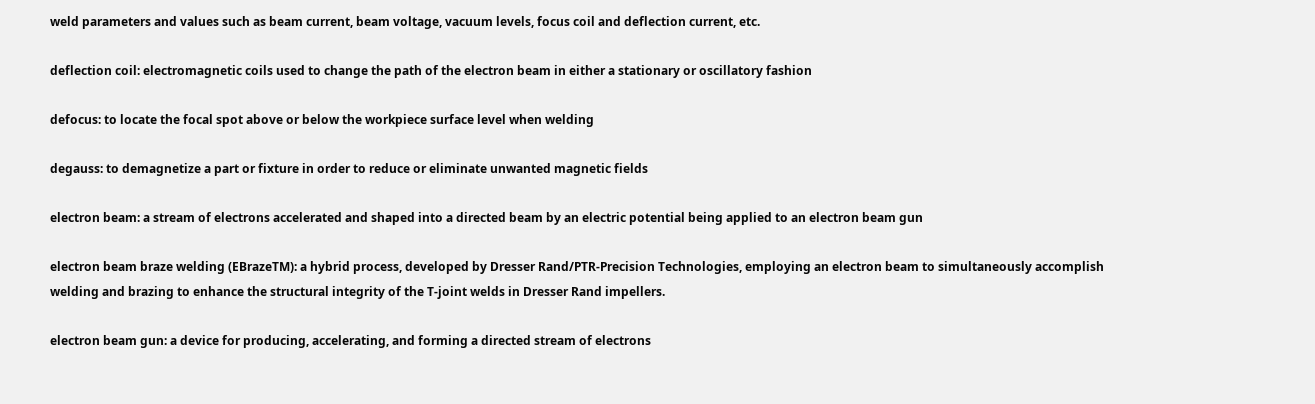weld parameters and values such as beam current, beam voltage, vacuum levels, focus coil and deflection current, etc.

deflection coil: electromagnetic coils used to change the path of the electron beam in either a stationary or oscillatory fashion

defocus: to locate the focal spot above or below the workpiece surface level when welding

degauss: to demagnetize a part or fixture in order to reduce or eliminate unwanted magnetic fields

electron beam: a stream of electrons accelerated and shaped into a directed beam by an electric potential being applied to an electron beam gun

electron beam braze welding (EBrazeTM): a hybrid process, developed by Dresser Rand/PTR-Precision Technologies, employing an electron beam to simultaneously accomplish welding and brazing to enhance the structural integrity of the T-joint welds in Dresser Rand impellers.

electron beam gun: a device for producing, accelerating, and forming a directed stream of electrons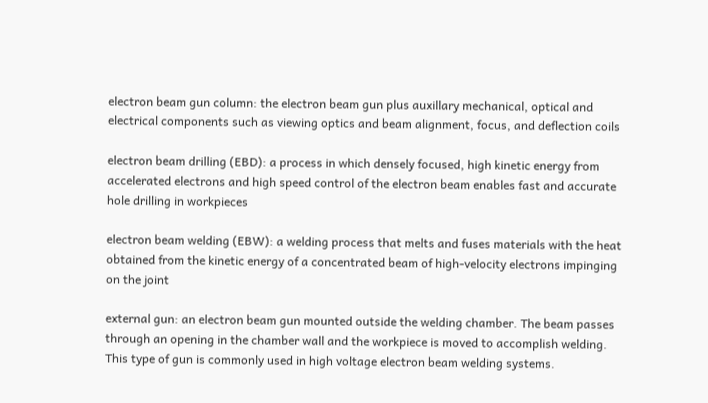electron beam gun column: the electron beam gun plus auxillary mechanical, optical and electrical components such as viewing optics and beam alignment, focus, and deflection coils

electron beam drilling (EBD): a process in which densely focused, high kinetic energy from accelerated electrons and high speed control of the electron beam enables fast and accurate hole drilling in workpieces

electron beam welding (EBW): a welding process that melts and fuses materials with the heat obtained from the kinetic energy of a concentrated beam of high-velocity electrons impinging on the joint

external gun: an electron beam gun mounted outside the welding chamber. The beam passes through an opening in the chamber wall and the workpiece is moved to accomplish welding. This type of gun is commonly used in high voltage electron beam welding systems.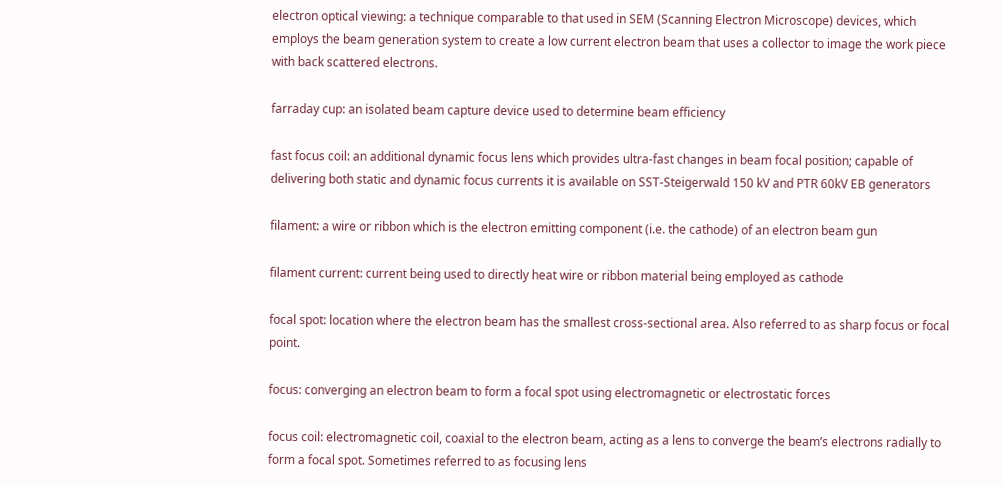electron optical viewing: a technique comparable to that used in SEM (Scanning Electron Microscope) devices, which employs the beam generation system to create a low current electron beam that uses a collector to image the work piece with back scattered electrons.

farraday cup: an isolated beam capture device used to determine beam efficiency

fast focus coil: an additional dynamic focus lens which provides ultra-fast changes in beam focal position; capable of delivering both static and dynamic focus currents it is available on SST-Steigerwald 150 kV and PTR 60kV EB generators

filament: a wire or ribbon which is the electron emitting component (i.e. the cathode) of an electron beam gun

filament current: current being used to directly heat wire or ribbon material being employed as cathode

focal spot: location where the electron beam has the smallest cross-sectional area. Also referred to as sharp focus or focal point.

focus: converging an electron beam to form a focal spot using electromagnetic or electrostatic forces

focus coil: electromagnetic coil, coaxial to the electron beam, acting as a lens to converge the beam’s electrons radially to form a focal spot. Sometimes referred to as focusing lens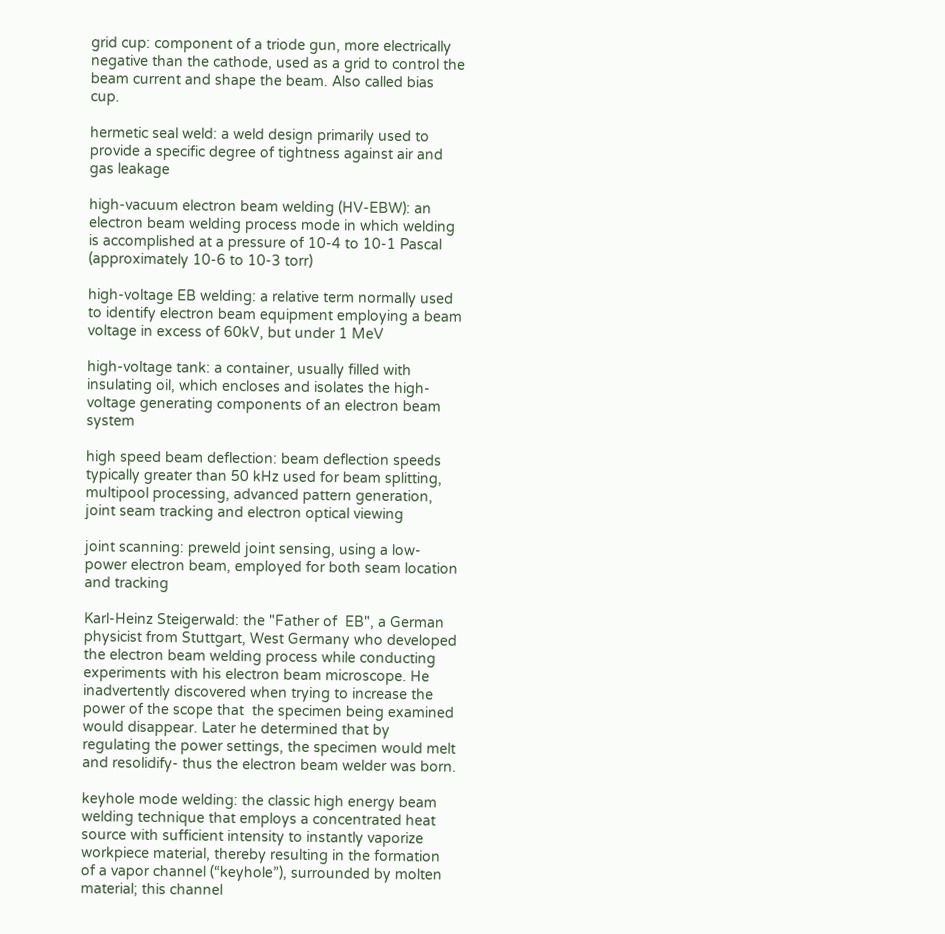grid cup: component of a triode gun, more electrically negative than the cathode, used as a grid to control the beam current and shape the beam. Also called bias cup.

hermetic seal weld: a weld design primarily used to provide a specific degree of tightness against air and gas leakage

high-vacuum electron beam welding (HV-EBW): an electron beam welding process mode in which welding is accomplished at a pressure of 10-4 to 10-1 Pascal (approximately 10-6 to 10-3 torr)

high-voltage EB welding: a relative term normally used to identify electron beam equipment employing a beam voltage in excess of 60kV, but under 1 MeV

high-voltage tank: a container, usually filled with insulating oil, which encloses and isolates the high-voltage generating components of an electron beam system

high speed beam deflection: beam deflection speeds typically greater than 50 kHz used for beam splitting, multipool processing, advanced pattern generation, joint seam tracking and electron optical viewing

joint scanning: preweld joint sensing, using a low-power electron beam, employed for both seam location and tracking

Karl-Heinz Steigerwald: the "Father of  EB", a German physicist from Stuttgart, West Germany who developed the electron beam welding process while conducting experiments with his electron beam microscope. He inadvertently discovered when trying to increase the power of the scope that  the specimen being examined would disappear. Later he determined that by regulating the power settings, the specimen would melt and resolidify- thus the electron beam welder was born.

keyhole mode welding: the classic high energy beam welding technique that employs a concentrated heat source with sufficient intensity to instantly vaporize workpiece material, thereby resulting in the formation of a vapor channel (“keyhole”), surrounded by molten material; this channel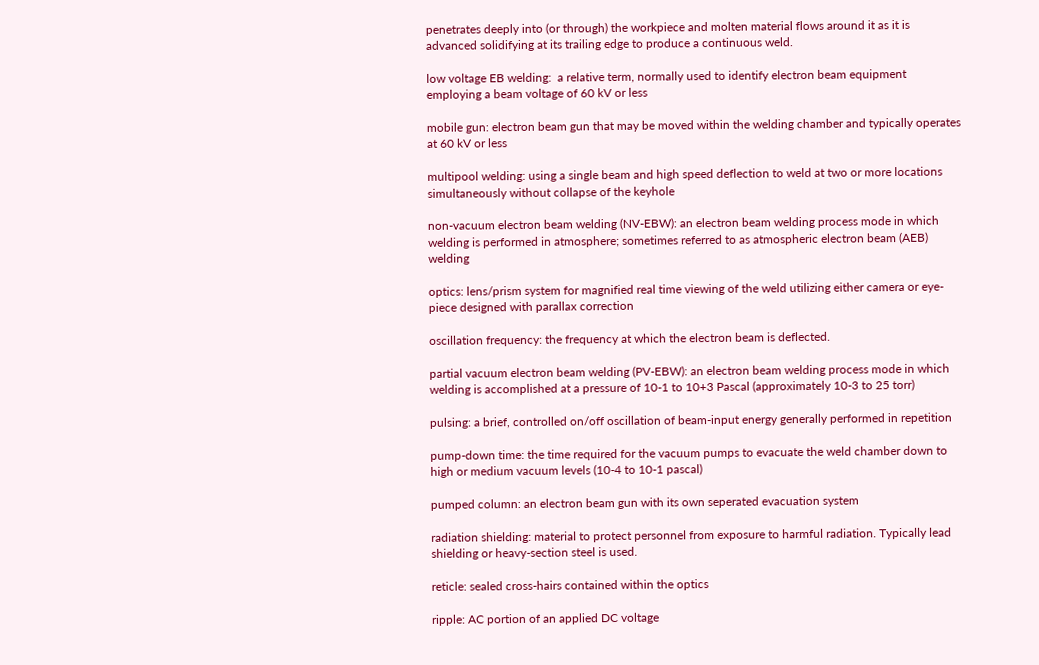penetrates deeply into (or through) the workpiece and molten material flows around it as it is advanced solidifying at its trailing edge to produce a continuous weld.

low voltage EB welding:  a relative term, normally used to identify electron beam equipment employing a beam voltage of 60 kV or less

mobile gun: electron beam gun that may be moved within the welding chamber and typically operates at 60 kV or less

multipool welding: using a single beam and high speed deflection to weld at two or more locations simultaneously without collapse of the keyhole

non-vacuum electron beam welding (NV-EBW): an electron beam welding process mode in which welding is performed in atmosphere; sometimes referred to as atmospheric electron beam (AEB) welding

optics: lens/prism system for magnified real time viewing of the weld utilizing either camera or eye-piece designed with parallax correction

oscillation frequency: the frequency at which the electron beam is deflected.

partial vacuum electron beam welding (PV-EBW): an electron beam welding process mode in which welding is accomplished at a pressure of 10-1 to 10+3 Pascal (approximately 10-3 to 25 torr)

pulsing: a brief, controlled on/off oscillation of beam-input energy generally performed in repetition

pump-down time: the time required for the vacuum pumps to evacuate the weld chamber down to high or medium vacuum levels (10-4 to 10-1 pascal)

pumped column: an electron beam gun with its own seperated evacuation system

radiation shielding: material to protect personnel from exposure to harmful radiation. Typically lead shielding or heavy-section steel is used.

reticle: sealed cross-hairs contained within the optics

ripple: AC portion of an applied DC voltage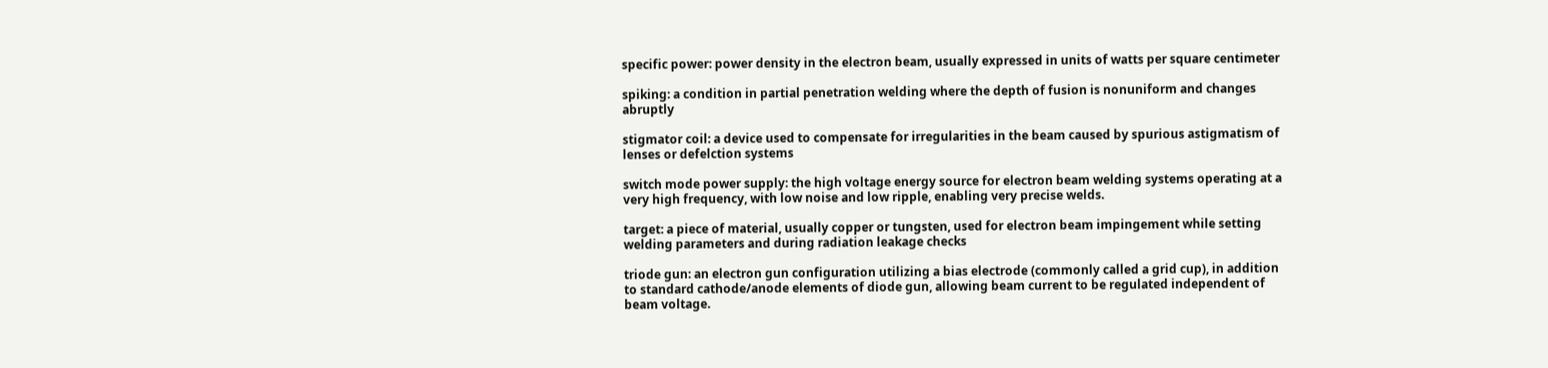specific power: power density in the electron beam, usually expressed in units of watts per square centimeter

spiking: a condition in partial penetration welding where the depth of fusion is nonuniform and changes abruptly

stigmator coil: a device used to compensate for irregularities in the beam caused by spurious astigmatism of lenses or defelction systems

switch mode power supply: the high voltage energy source for electron beam welding systems operating at a very high frequency, with low noise and low ripple, enabling very precise welds.

target: a piece of material, usually copper or tungsten, used for electron beam impingement while setting welding parameters and during radiation leakage checks

triode gun: an electron gun configuration utilizing a bias electrode (commonly called a grid cup), in addition to standard cathode/anode elements of diode gun, allowing beam current to be regulated independent of beam voltage.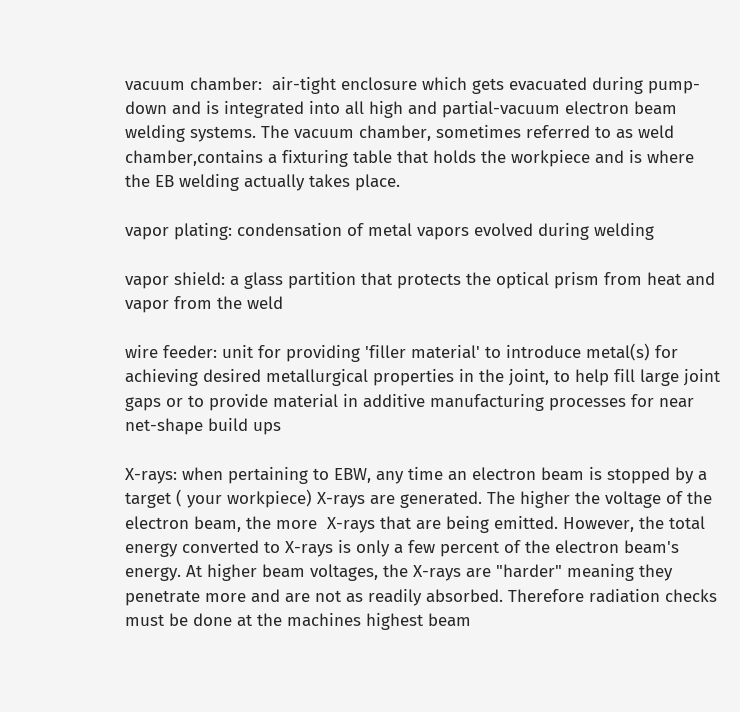vacuum chamber:  air-tight enclosure which gets evacuated during pump-down and is integrated into all high and partial-vacuum electron beam welding systems. The vacuum chamber, sometimes referred to as weld chamber,contains a fixturing table that holds the workpiece and is where the EB welding actually takes place.

vapor plating: condensation of metal vapors evolved during welding

vapor shield: a glass partition that protects the optical prism from heat and vapor from the weld

wire feeder: unit for providing 'filler material' to introduce metal(s) for achieving desired metallurgical properties in the joint, to help fill large joint gaps or to provide material in additive manufacturing processes for near net-shape build ups

X-rays: when pertaining to EBW, any time an electron beam is stopped by a target ( your workpiece) X-rays are generated. The higher the voltage of the electron beam, the more  X-rays that are being emitted. However, the total energy converted to X-rays is only a few percent of the electron beam's energy. At higher beam voltages, the X-rays are "harder" meaning they penetrate more and are not as readily absorbed. Therefore radiation checks must be done at the machines highest beam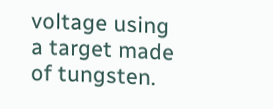voltage using a target made of tungsten.